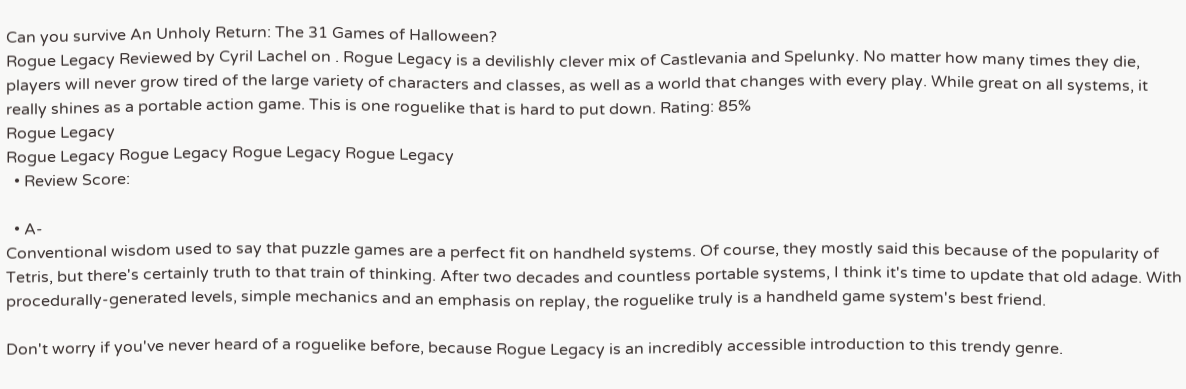Can you survive An Unholy Return: The 31 Games of Halloween?
Rogue Legacy Reviewed by Cyril Lachel on . Rogue Legacy is a devilishly clever mix of Castlevania and Spelunky. No matter how many times they die, players will never grow tired of the large variety of characters and classes, as well as a world that changes with every play. While great on all systems, it really shines as a portable action game. This is one roguelike that is hard to put down. Rating: 85%
Rogue Legacy
Rogue Legacy Rogue Legacy Rogue Legacy Rogue Legacy
  • Review Score:

  • A-
Conventional wisdom used to say that puzzle games are a perfect fit on handheld systems. Of course, they mostly said this because of the popularity of Tetris, but there's certainly truth to that train of thinking. After two decades and countless portable systems, I think it's time to update that old adage. With procedurally-generated levels, simple mechanics and an emphasis on replay, the roguelike truly is a handheld game system's best friend.

Don't worry if you've never heard of a roguelike before, because Rogue Legacy is an incredibly accessible introduction to this trendy genre.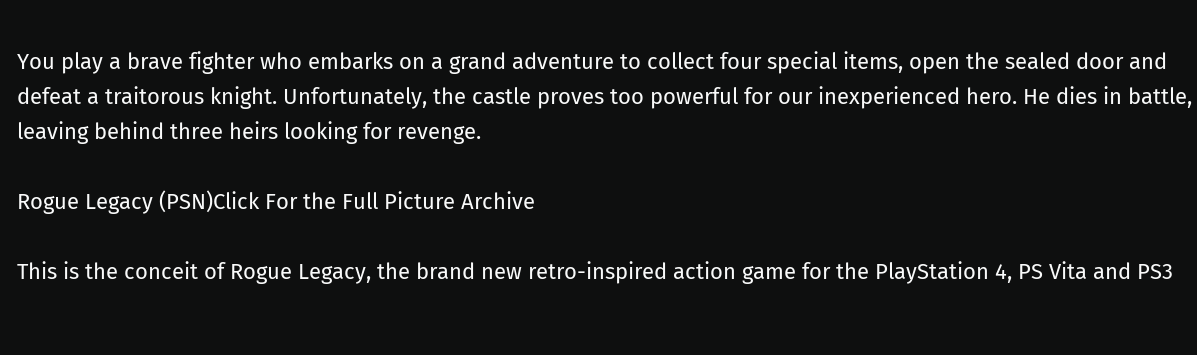You play a brave fighter who embarks on a grand adventure to collect four special items, open the sealed door and defeat a traitorous knight. Unfortunately, the castle proves too powerful for our inexperienced hero. He dies in battle, leaving behind three heirs looking for revenge.

Rogue Legacy (PSN)Click For the Full Picture Archive

This is the conceit of Rogue Legacy, the brand new retro-inspired action game for the PlayStation 4, PS Vita and PS3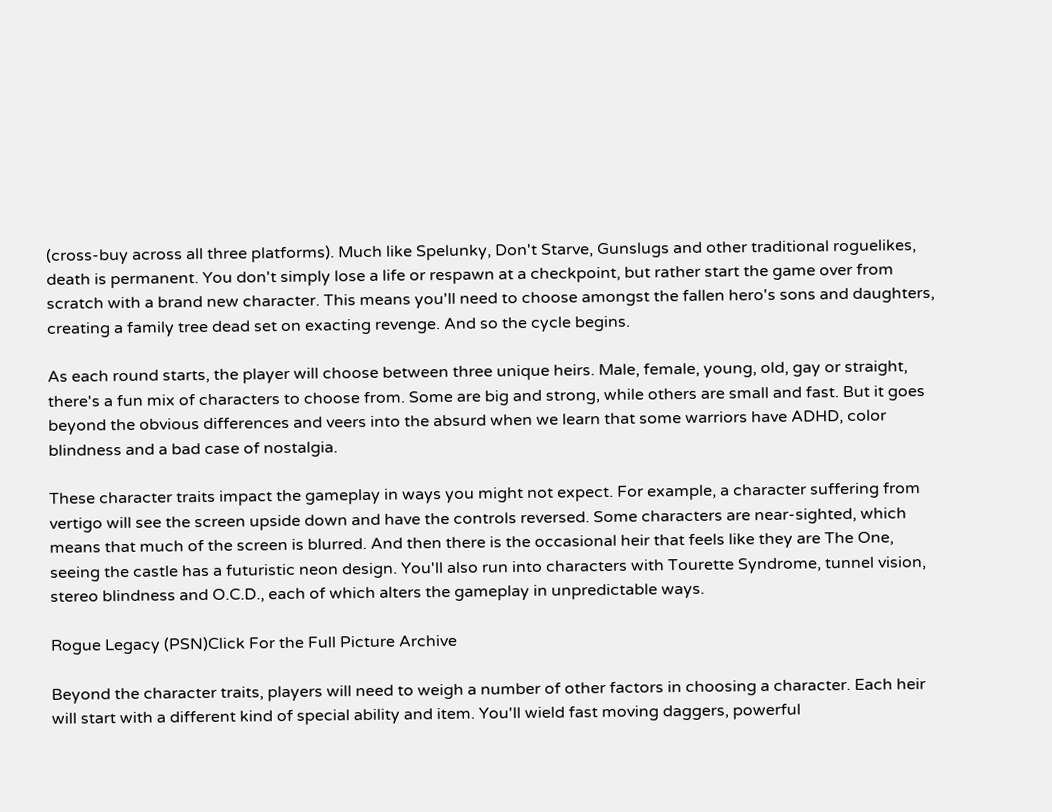(cross-buy across all three platforms). Much like Spelunky, Don't Starve, Gunslugs and other traditional roguelikes, death is permanent. You don't simply lose a life or respawn at a checkpoint, but rather start the game over from scratch with a brand new character. This means you'll need to choose amongst the fallen hero's sons and daughters, creating a family tree dead set on exacting revenge. And so the cycle begins.

As each round starts, the player will choose between three unique heirs. Male, female, young, old, gay or straight, there's a fun mix of characters to choose from. Some are big and strong, while others are small and fast. But it goes beyond the obvious differences and veers into the absurd when we learn that some warriors have ADHD, color blindness and a bad case of nostalgia.

These character traits impact the gameplay in ways you might not expect. For example, a character suffering from vertigo will see the screen upside down and have the controls reversed. Some characters are near-sighted, which means that much of the screen is blurred. And then there is the occasional heir that feels like they are The One, seeing the castle has a futuristic neon design. You'll also run into characters with Tourette Syndrome, tunnel vision, stereo blindness and O.C.D., each of which alters the gameplay in unpredictable ways.

Rogue Legacy (PSN)Click For the Full Picture Archive

Beyond the character traits, players will need to weigh a number of other factors in choosing a character. Each heir will start with a different kind of special ability and item. You'll wield fast moving daggers, powerful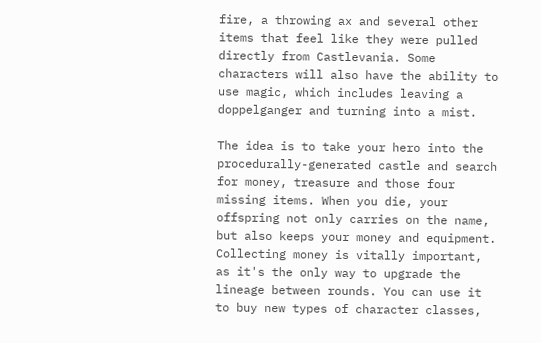fire, a throwing ax and several other items that feel like they were pulled directly from Castlevania. Some characters will also have the ability to use magic, which includes leaving a doppelganger and turning into a mist.

The idea is to take your hero into the procedurally-generated castle and search for money, treasure and those four missing items. When you die, your offspring not only carries on the name, but also keeps your money and equipment. Collecting money is vitally important, as it's the only way to upgrade the lineage between rounds. You can use it to buy new types of character classes,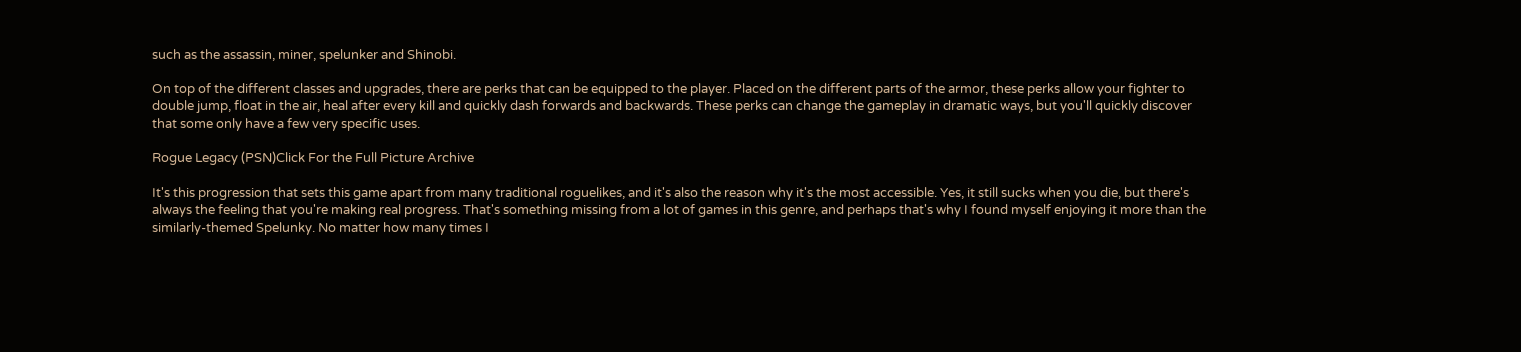such as the assassin, miner, spelunker and Shinobi.

On top of the different classes and upgrades, there are perks that can be equipped to the player. Placed on the different parts of the armor, these perks allow your fighter to double jump, float in the air, heal after every kill and quickly dash forwards and backwards. These perks can change the gameplay in dramatic ways, but you'll quickly discover that some only have a few very specific uses.

Rogue Legacy (PSN)Click For the Full Picture Archive

It's this progression that sets this game apart from many traditional roguelikes, and it's also the reason why it's the most accessible. Yes, it still sucks when you die, but there's always the feeling that you're making real progress. That's something missing from a lot of games in this genre, and perhaps that's why I found myself enjoying it more than the similarly-themed Spelunky. No matter how many times I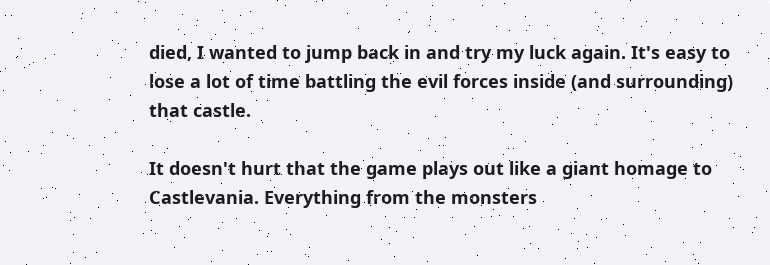died, I wanted to jump back in and try my luck again. It's easy to lose a lot of time battling the evil forces inside (and surrounding) that castle.

It doesn't hurt that the game plays out like a giant homage to Castlevania. Everything from the monsters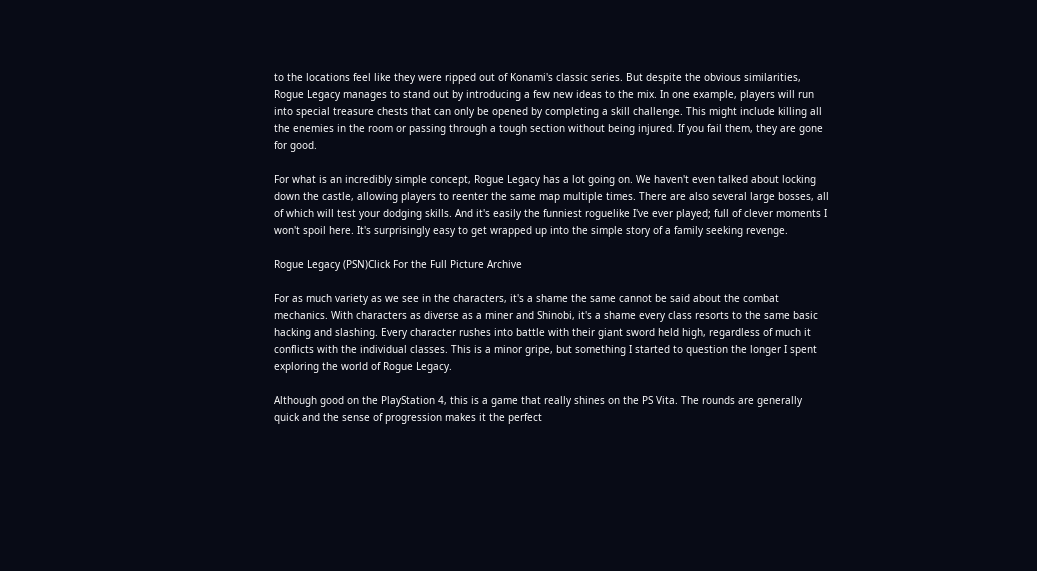to the locations feel like they were ripped out of Konami's classic series. But despite the obvious similarities, Rogue Legacy manages to stand out by introducing a few new ideas to the mix. In one example, players will run into special treasure chests that can only be opened by completing a skill challenge. This might include killing all the enemies in the room or passing through a tough section without being injured. If you fail them, they are gone for good.

For what is an incredibly simple concept, Rogue Legacy has a lot going on. We haven't even talked about locking down the castle, allowing players to reenter the same map multiple times. There are also several large bosses, all of which will test your dodging skills. And it's easily the funniest roguelike I've ever played; full of clever moments I won't spoil here. It's surprisingly easy to get wrapped up into the simple story of a family seeking revenge.

Rogue Legacy (PSN)Click For the Full Picture Archive

For as much variety as we see in the characters, it's a shame the same cannot be said about the combat mechanics. With characters as diverse as a miner and Shinobi, it's a shame every class resorts to the same basic hacking and slashing. Every character rushes into battle with their giant sword held high, regardless of much it conflicts with the individual classes. This is a minor gripe, but something I started to question the longer I spent exploring the world of Rogue Legacy.

Although good on the PlayStation 4, this is a game that really shines on the PS Vita. The rounds are generally quick and the sense of progression makes it the perfect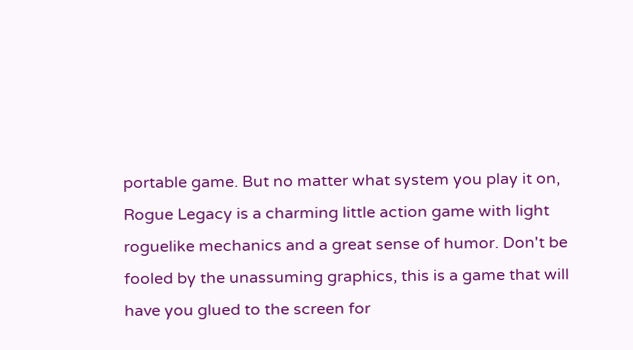portable game. But no matter what system you play it on, Rogue Legacy is a charming little action game with light roguelike mechanics and a great sense of humor. Don't be fooled by the unassuming graphics, this is a game that will have you glued to the screen for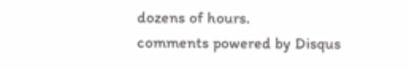dozens of hours.
comments powered by Disqus